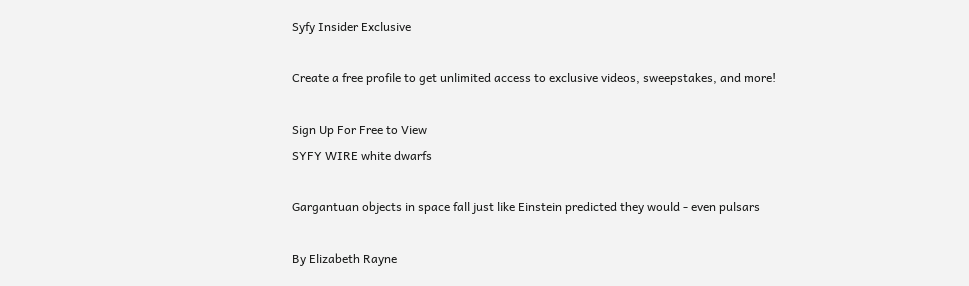Syfy Insider Exclusive

Create a free profile to get unlimited access to exclusive videos, sweepstakes, and more!

Sign Up For Free to View
SYFY WIRE white dwarfs

Gargantuan objects in space fall just like Einstein predicted they would - even pulsars

By Elizabeth Rayne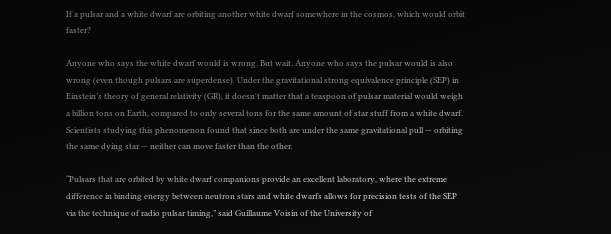If a pulsar and a white dwarf are orbiting another white dwarf somewhere in the cosmos, which would orbit faster?

Anyone who says the white dwarf would is wrong. But wait. Anyone who says the pulsar would is also wrong (even though pulsars are superdense). Under the gravitational strong equivalence principle (SEP) in Einstein’s theory of general relativity (GR), it doesn't matter that a teaspoon of pulsar material would weigh a billion tons on Earth, compared to only several tons for the same amount of star stuff from a white dwarf. Scientists studying this phenomenon found that since both are under the same gravitational pull — orbiting the same dying star — neither can move faster than the other.

“Pulsars that are orbited by white dwarf companions provide an excellent laboratory, where the extreme difference in binding energy between neutron stars and white dwarfs allows for precision tests of the SEP via the technique of radio pulsar timing,” said Guillaume Voisin of the University of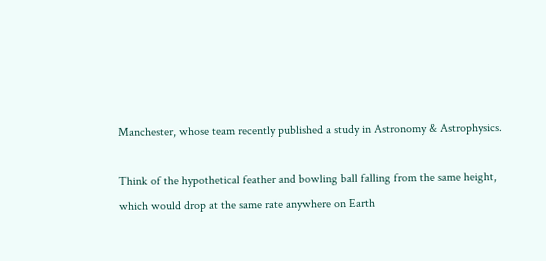Manchester, whose team recently published a study in Astronomy & Astrophysics.

Think of the hypothetical feather and bowling ball falling from the same height, which would drop at the same rate anywhere on Earth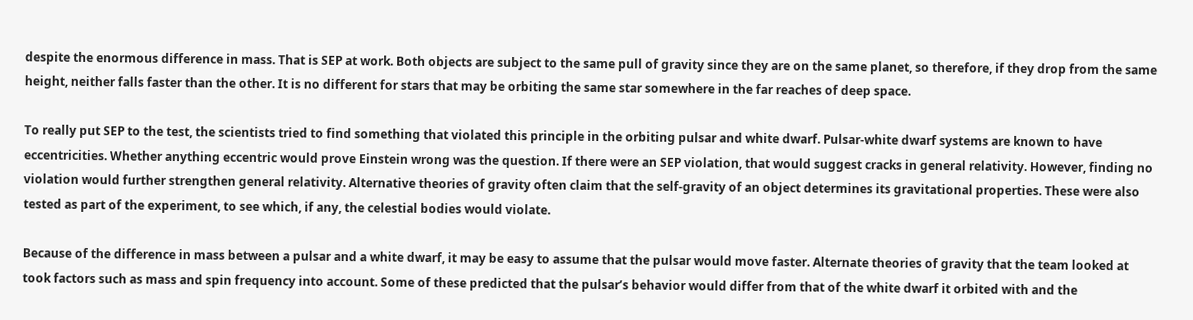despite the enormous difference in mass. That is SEP at work. Both objects are subject to the same pull of gravity since they are on the same planet, so therefore, if they drop from the same height, neither falls faster than the other. It is no different for stars that may be orbiting the same star somewhere in the far reaches of deep space.

To really put SEP to the test, the scientists tried to find something that violated this principle in the orbiting pulsar and white dwarf. Pulsar-white dwarf systems are known to have eccentricities. Whether anything eccentric would prove Einstein wrong was the question. If there were an SEP violation, that would suggest cracks in general relativity. However, finding no violation would further strengthen general relativity. Alternative theories of gravity often claim that the self-gravity of an object determines its gravitational properties. These were also tested as part of the experiment, to see which, if any, the celestial bodies would violate.

Because of the difference in mass between a pulsar and a white dwarf, it may be easy to assume that the pulsar would move faster. Alternate theories of gravity that the team looked at took factors such as mass and spin frequency into account. Some of these predicted that the pulsar’s behavior would differ from that of the white dwarf it orbited with and the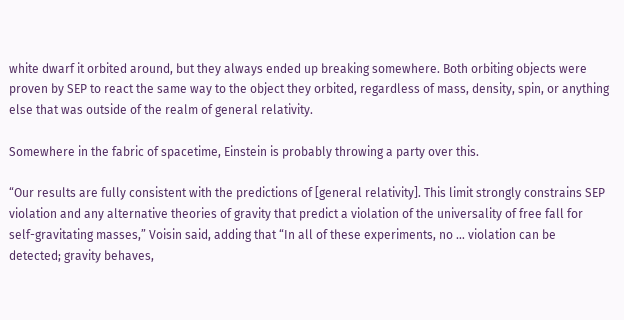white dwarf it orbited around, but they always ended up breaking somewhere. Both orbiting objects were proven by SEP to react the same way to the object they orbited, regardless of mass, density, spin, or anything else that was outside of the realm of general relativity.

Somewhere in the fabric of spacetime, Einstein is probably throwing a party over this.

“Our results are fully consistent with the predictions of [general relativity]. This limit strongly constrains SEP violation and any alternative theories of gravity that predict a violation of the universality of free fall for self-gravitating masses,” Voisin said, adding that “In all of these experiments, no … violation can be detected; gravity behaves,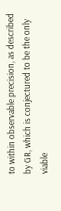to within observable precision, as described by GR, which is conjectured to be the only viable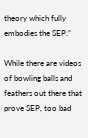theory which fully embodies the SEP.”

While there are videos of bowling balls and feathers out there that prove SEP, too bad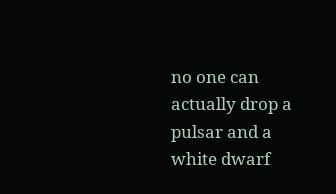no one can actually drop a pulsar and a white dwarf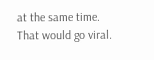at the same time. That would go viral.